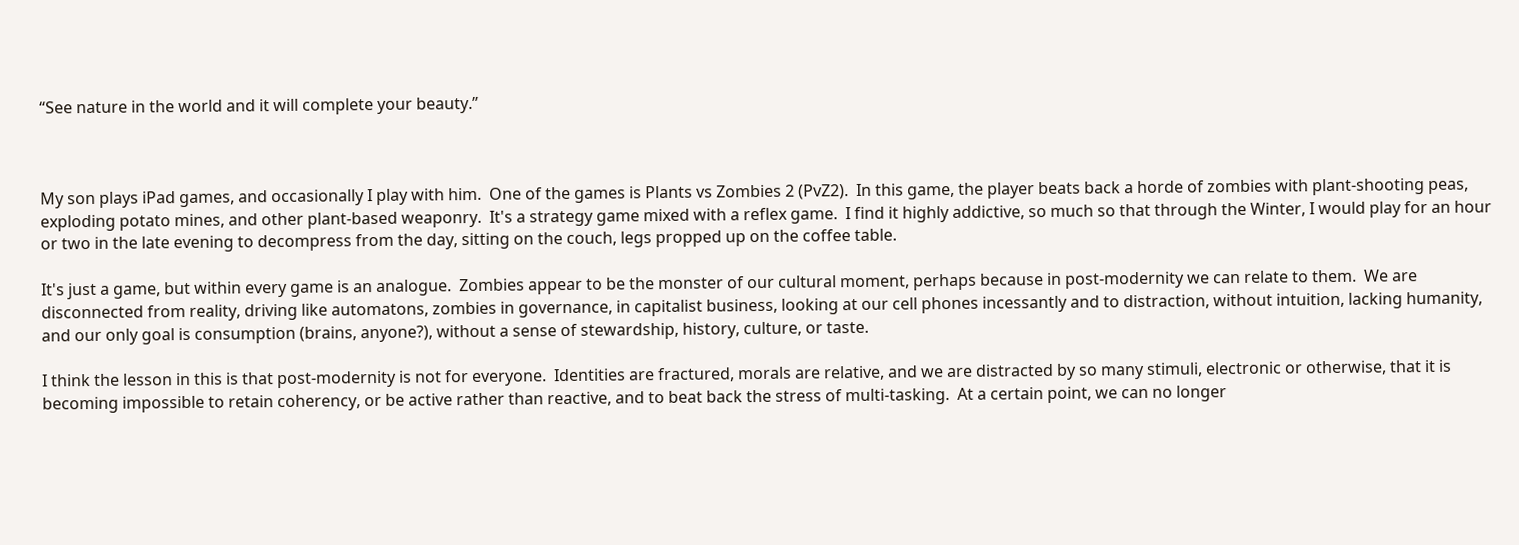“See nature in the world and it will complete your beauty.”



My son plays iPad games, and occasionally I play with him.  One of the games is Plants vs Zombies 2 (PvZ2).  In this game, the player beats back a horde of zombies with plant-shooting peas, exploding potato mines, and other plant-based weaponry.  It's a strategy game mixed with a reflex game.  I find it highly addictive, so much so that through the Winter, I would play for an hour or two in the late evening to decompress from the day, sitting on the couch, legs propped up on the coffee table.

It's just a game, but within every game is an analogue.  Zombies appear to be the monster of our cultural moment, perhaps because in post-modernity we can relate to them.  We are disconnected from reality, driving like automatons, zombies in governance, in capitalist business, looking at our cell phones incessantly and to distraction, without intuition, lacking humanity, and our only goal is consumption (brains, anyone?), without a sense of stewardship, history, culture, or taste.

I think the lesson in this is that post-modernity is not for everyone.  Identities are fractured, morals are relative, and we are distracted by so many stimuli, electronic or otherwise, that it is becoming impossible to retain coherency, or be active rather than reactive, and to beat back the stress of multi-tasking.  At a certain point, we can no longer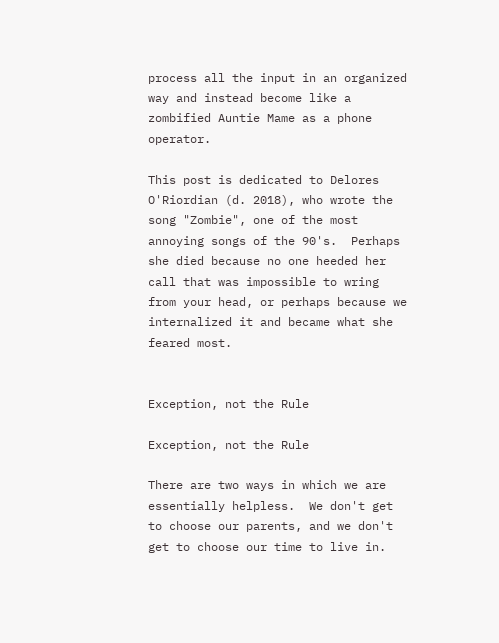process all the input in an organized way and instead become like a zombified Auntie Mame as a phone operator.

This post is dedicated to Delores O'Riordian (d. 2018), who wrote the song "Zombie", one of the most annoying songs of the 90's.  Perhaps she died because no one heeded her call that was impossible to wring from your head, or perhaps because we internalized it and became what she feared most.


Exception, not the Rule

Exception, not the Rule

There are two ways in which we are essentially helpless.  We don't get to choose our parents, and we don't get to choose our time to live in.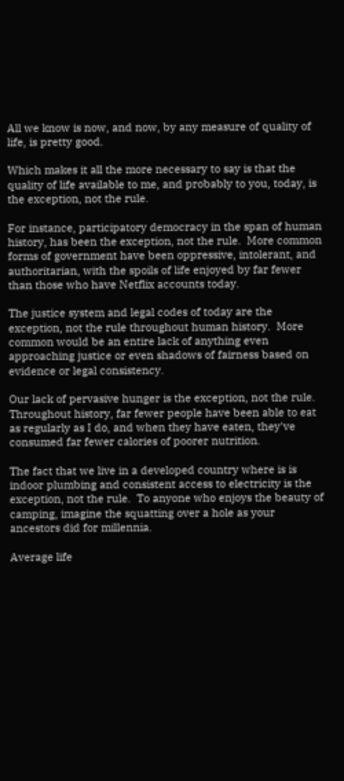All we know is now, and now, by any measure of quality of life, is pretty good.

Which makes it all the more necessary to say is that the quality of life available to me, and probably to you, today, is the exception, not the rule.

For instance, participatory democracy in the span of human history, has been the exception, not the rule.  More common forms of government have been oppressive, intolerant, and authoritarian, with the spoils of life enjoyed by far fewer than those who have Netflix accounts today.

The justice system and legal codes of today are the exception, not the rule throughout human history.  More common would be an entire lack of anything even approaching justice or even shadows of fairness based on evidence or legal consistency.

Our lack of pervasive hunger is the exception, not the rule.  Throughout history, far fewer people have been able to eat as regularly as I do, and when they have eaten, they've consumed far fewer calories of poorer nutrition.

The fact that we live in a developed country where is is indoor plumbing and consistent access to electricity is the exception, not the rule.  To anyone who enjoys the beauty of camping, imagine the squatting over a hole as your ancestors did for millennia.

Average life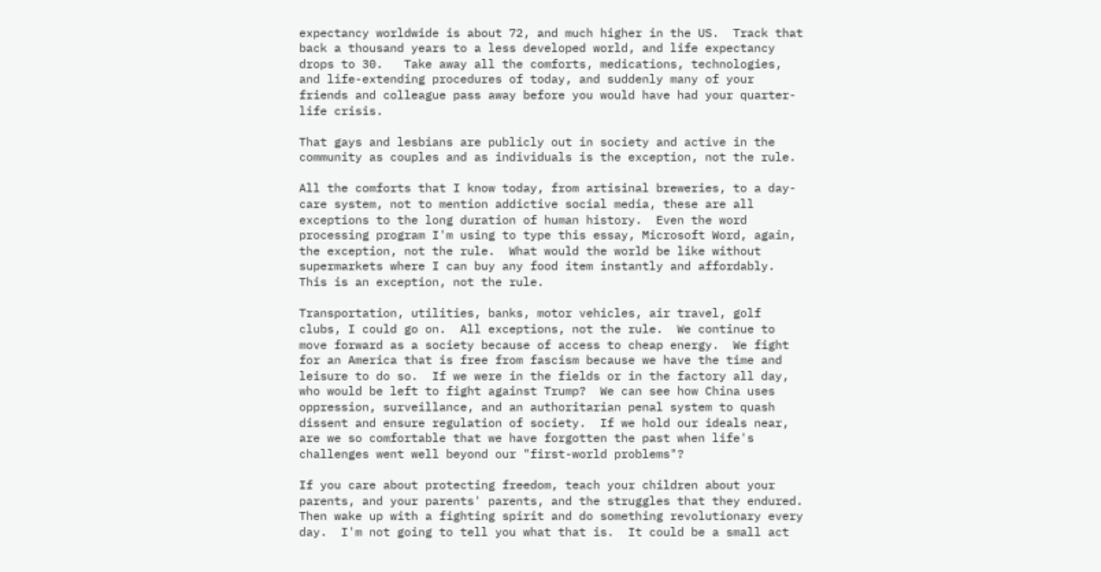expectancy worldwide is about 72, and much higher in the US.  Track that back a thousand years to a less developed world, and life expectancy drops to 30.   Take away all the comforts, medications, technologies, and life-extending procedures of today, and suddenly many of your friends and colleague pass away before you would have had your quarter-life crisis.

That gays and lesbians are publicly out in society and active in the community as couples and as individuals is the exception, not the rule.

All the comforts that I know today, from artisinal breweries, to a day-care system, not to mention addictive social media, these are all exceptions to the long duration of human history.  Even the word processing program I'm using to type this essay, Microsoft Word, again, the exception, not the rule.  What would the world be like without supermarkets where I can buy any food item instantly and affordably.  This is an exception, not the rule.

Transportation, utilities, banks, motor vehicles, air travel, golf clubs, I could go on.  All exceptions, not the rule.  We continue to move forward as a society because of access to cheap energy.  We fight for an America that is free from fascism because we have the time and leisure to do so.  If we were in the fields or in the factory all day, who would be left to fight against Trump?  We can see how China uses oppression, surveillance, and an authoritarian penal system to quash dissent and ensure regulation of society.  If we hold our ideals near, are we so comfortable that we have forgotten the past when life's challenges went well beyond our "first-world problems"?

If you care about protecting freedom, teach your children about your parents, and your parents' parents, and the struggles that they endured.  Then wake up with a fighting spirit and do something revolutionary every day.  I'm not going to tell you what that is.  It could be a small act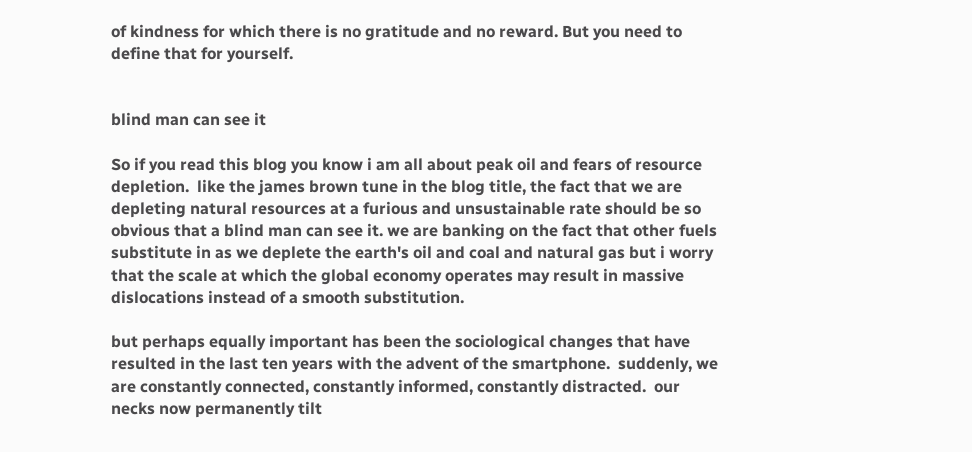of kindness for which there is no gratitude and no reward. But you need to define that for yourself.


blind man can see it

So if you read this blog you know i am all about peak oil and fears of resource depletion.  like the james brown tune in the blog title, the fact that we are depleting natural resources at a furious and unsustainable rate should be so obvious that a blind man can see it. we are banking on the fact that other fuels substitute in as we deplete the earth's oil and coal and natural gas but i worry that the scale at which the global economy operates may result in massive dislocations instead of a smooth substitution.

but perhaps equally important has been the sociological changes that have resulted in the last ten years with the advent of the smartphone.  suddenly, we are constantly connected, constantly informed, constantly distracted.  our necks now permanently tilt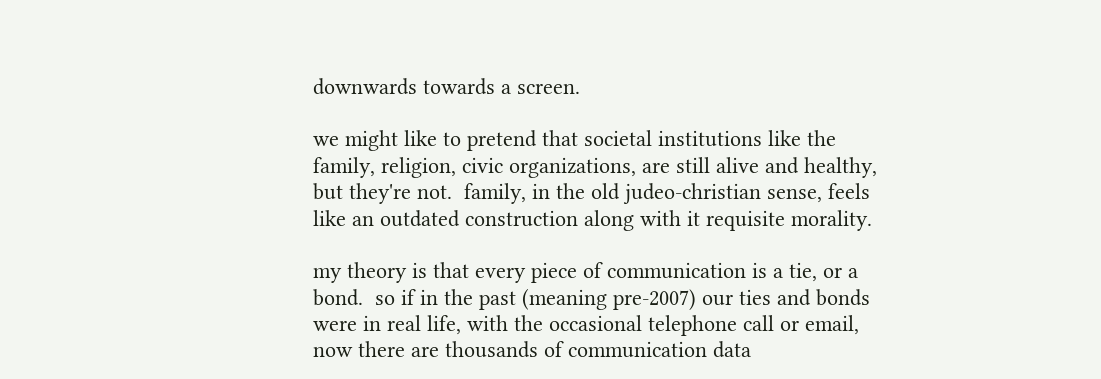downwards towards a screen.

we might like to pretend that societal institutions like the family, religion, civic organizations, are still alive and healthy, but they're not.  family, in the old judeo-christian sense, feels like an outdated construction along with it requisite morality.

my theory is that every piece of communication is a tie, or a bond.  so if in the past (meaning pre-2007) our ties and bonds were in real life, with the occasional telephone call or email, now there are thousands of communication data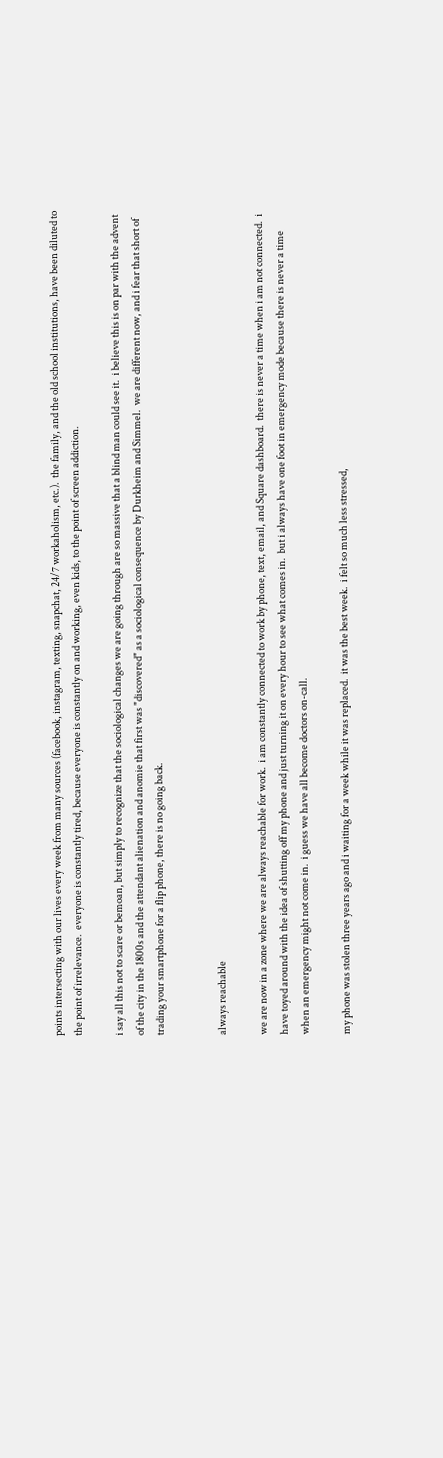points intersecting with our lives every week from many sources (facebook, instagram, texting, snapchat, 24/7 workaholism, etc.).  the family, and the old school institutions, have been diluted to the point of irrelevance.  everyone is constantly tired, because everyone is constantly on and working, even kids, to the point of screen addiction.

i say all this not to scare or bemoan, but simply to recognize that the sociological changes we are going through are so massive that a blind man could see it.  i believe this is on par with the advent of the city in the 1800s and the attendant alienation and anomie that first was "discovered" as a sociological consequence by Durkheim and Simmel.  we are different now, and i fear that short of trading your smartphone for a flip phone, there is no going back.


always reachable

we are now in a zone where we are always reachable for work.  i am constantly connected to work by phone, text, email, and Square dashboard.  there is never a time when i am not connected.  i have toyed around with the idea of shutting off my phone and just turning it on every hour to see what comes in.  but i always have one foot in emergency mode because there is never a time when an emergency might not come in.  i guess we have all become doctors on-call.

my phone was stolen three years ago and i waiting for a week while it was replaced.  it was the best week.  i felt so much less stressed,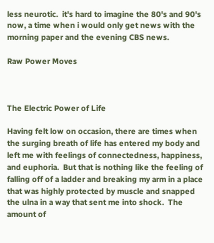less neurotic.  it's hard to imagine the 80's and 90's now, a time when i would only get news with the morning paper and the evening CBS news.

Raw Power Moves



The Electric Power of Life

Having felt low on occasion, there are times when the surging breath of life has entered my body and left me with feelings of connectedness, happiness, and euphoria.  But that is nothing like the feeling of falling off of a ladder and breaking my arm in a place that was highly protected by muscle and snapped the ulna in a way that sent me into shock.  The amount of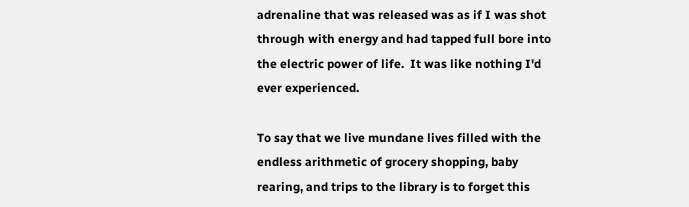adrenaline that was released was as if I was shot through with energy and had tapped full bore into the electric power of life.  It was like nothing I'd ever experienced.

To say that we live mundane lives filled with the endless arithmetic of grocery shopping, baby rearing, and trips to the library is to forget this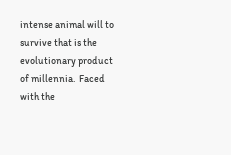intense animal will to survive that is the evolutionary product of millennia.  Faced with the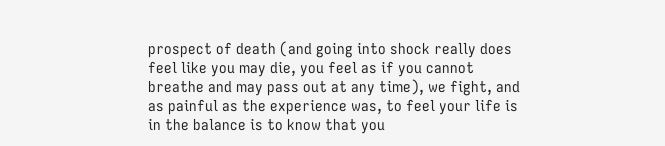prospect of death (and going into shock really does feel like you may die, you feel as if you cannot breathe and may pass out at any time), we fight, and as painful as the experience was, to feel your life is in the balance is to know that you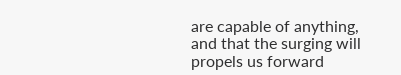are capable of anything, and that the surging will propels us forward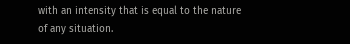with an intensity that is equal to the nature of any situation.